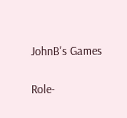JohnB's Games

Role-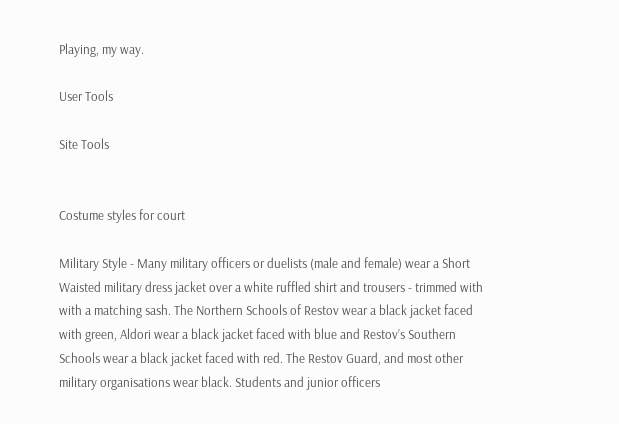Playing, my way.

User Tools

Site Tools


Costume styles for court

Military Style - Many military officers or duelists (male and female) wear a Short Waisted military dress jacket over a white ruffled shirt and trousers - trimmed with with a matching sash. The Northern Schools of Restov wear a black jacket faced with green, Aldori wear a black jacket faced with blue and Restov’s Southern Schools wear a black jacket faced with red. The Restov Guard, and most other military organisations wear black. Students and junior officers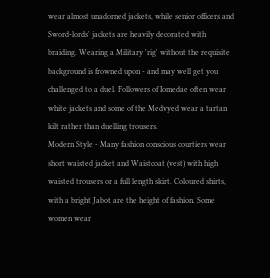wear almost unadorned jackets, while senior officers and Sword-lords' jackets are heavily decorated with braiding. Wearing a Military 'rig' without the requisite background is frowned upon - and may well get you challenged to a duel. Followers of Iomedae often wear white jackets and some of the Medvyed wear a tartan kilt rather than duelling trousers.
Modern Style - Many fashion conscious courtiers wear short waisted jacket and Waistcoat (vest) with high waisted trousers or a full length skirt. Coloured shirts, with a bright Jabot are the height of fashion. Some women wear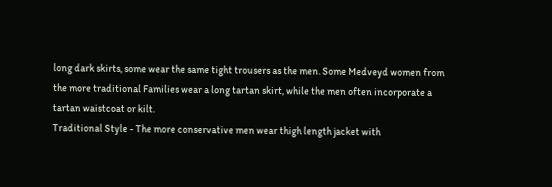long dark skirts, some wear the same tight trousers as the men. Some Medveyd women from the more traditional Families wear a long tartan skirt, while the men often incorporate a tartan waistcoat or kilt.
Traditional Style - The more conservative men wear thigh length jacket with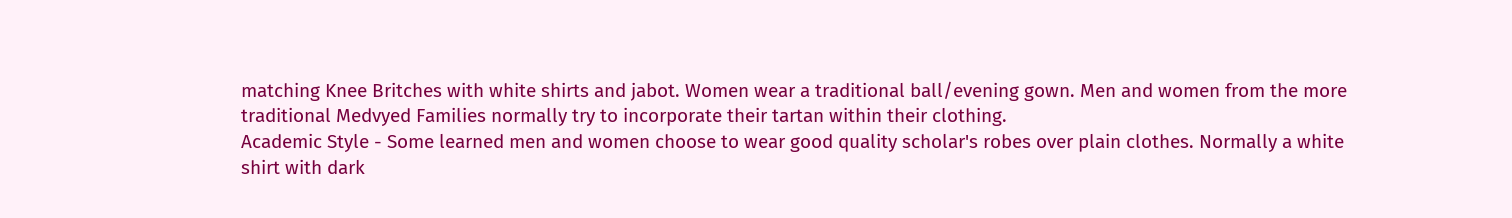matching Knee Britches with white shirts and jabot. Women wear a traditional ball/evening gown. Men and women from the more traditional Medvyed Families normally try to incorporate their tartan within their clothing.
Academic Style - Some learned men and women choose to wear good quality scholar's robes over plain clothes. Normally a white shirt with dark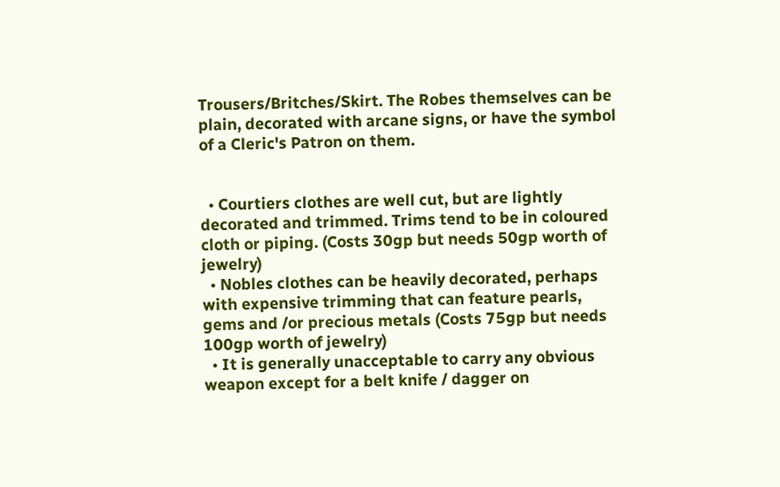Trousers/Britches/Skirt. The Robes themselves can be plain, decorated with arcane signs, or have the symbol of a Cleric's Patron on them.


  • Courtiers clothes are well cut, but are lightly decorated and trimmed. Trims tend to be in coloured cloth or piping. (Costs 30gp but needs 50gp worth of jewelry)
  • Nobles clothes can be heavily decorated, perhaps with expensive trimming that can feature pearls, gems and /or precious metals (Costs 75gp but needs 100gp worth of jewelry)
  • It is generally unacceptable to carry any obvious weapon except for a belt knife / dagger on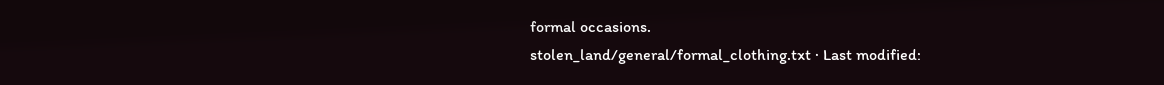formal occasions.
stolen_land/general/formal_clothing.txt · Last modified: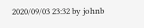2020/09/03 23:32 by johnb